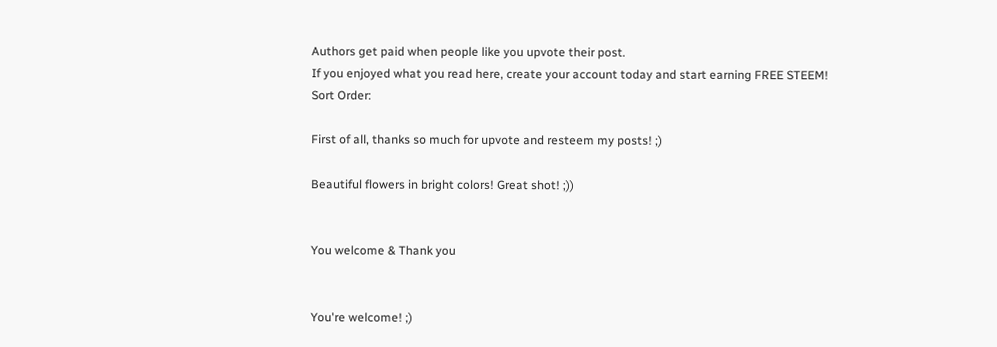Authors get paid when people like you upvote their post.
If you enjoyed what you read here, create your account today and start earning FREE STEEM!
Sort Order:

First of all, thanks so much for upvote and resteem my posts! ;)

Beautiful flowers in bright colors! Great shot! ;))


You welcome & Thank you


You're welcome! ;)